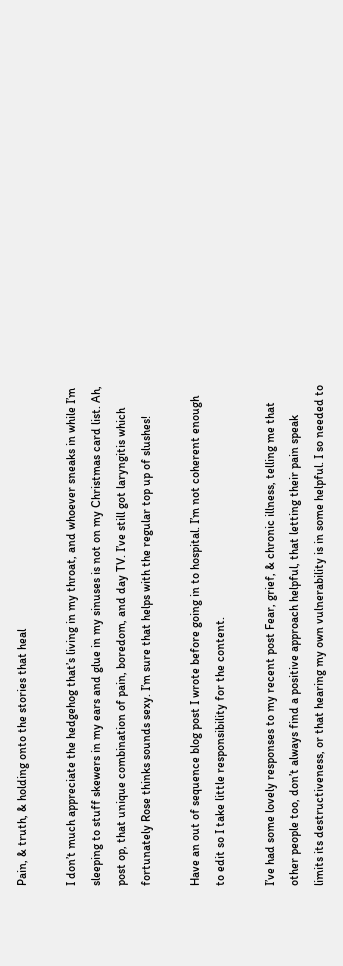Pain, & truth, & holding onto the stories that heal

I don’t much appreciate the hedgehog that’s living in my throat, and whoever sneaks in while I’m sleeping to stuff skewers in my ears and glue in my sinuses is not on my Christmas card list. Ah, post op, that unique combination of pain, boredom, and day TV. I’ve still got laryngitis which fortunately Rose thinks sounds sexy. I’m sure that helps with the regular top up of slushes!

Have an out of sequence blog post I wrote before going in to hospital. I’m not coherent enough to edit so I take little responsibility for the content.

I’ve had some lovely responses to my recent post Fear, grief, & chronic illness, telling me that other people too, don’t always find a positive approach helpful, that letting their pain speak limits its destructiveness, or that hearing my own vulnerability is in some helpful. I so needed to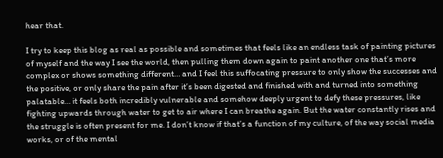hear that.

I try to keep this blog as real as possible and sometimes that feels like an endless task of painting pictures of myself and the way I see the world, then pulling them down again to paint another one that’s more complex or shows something different… and I feel this suffocating pressure to only show the successes and the positive, or only share the pain after it’s been digested and finished with and turned into something palatable… it feels both incredibly vulnerable and somehow deeply urgent to defy these pressures, like fighting upwards through water to get to air where I can breathe again. But the water constantly rises and the struggle is often present for me. I don’t know if that’s a function of my culture, of the way social media works, or of the mental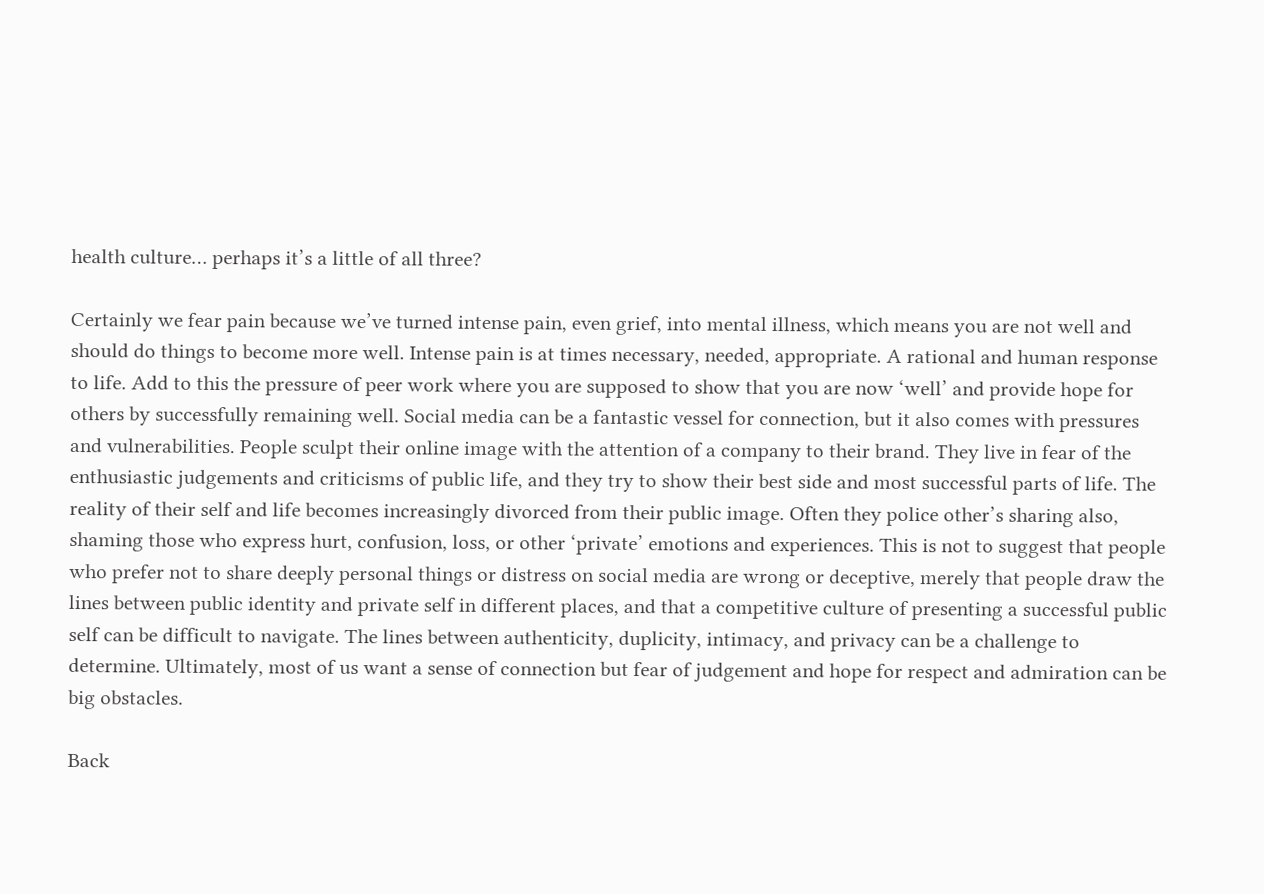health culture… perhaps it’s a little of all three?

Certainly we fear pain because we’ve turned intense pain, even grief, into mental illness, which means you are not well and should do things to become more well. Intense pain is at times necessary, needed, appropriate. A rational and human response to life. Add to this the pressure of peer work where you are supposed to show that you are now ‘well’ and provide hope for others by successfully remaining well. Social media can be a fantastic vessel for connection, but it also comes with pressures and vulnerabilities. People sculpt their online image with the attention of a company to their brand. They live in fear of the enthusiastic judgements and criticisms of public life, and they try to show their best side and most successful parts of life. The reality of their self and life becomes increasingly divorced from their public image. Often they police other’s sharing also, shaming those who express hurt, confusion, loss, or other ‘private’ emotions and experiences. This is not to suggest that people who prefer not to share deeply personal things or distress on social media are wrong or deceptive, merely that people draw the lines between public identity and private self in different places, and that a competitive culture of presenting a successful public self can be difficult to navigate. The lines between authenticity, duplicity, intimacy, and privacy can be a challenge to determine. Ultimately, most of us want a sense of connection but fear of judgement and hope for respect and admiration can be big obstacles.

Back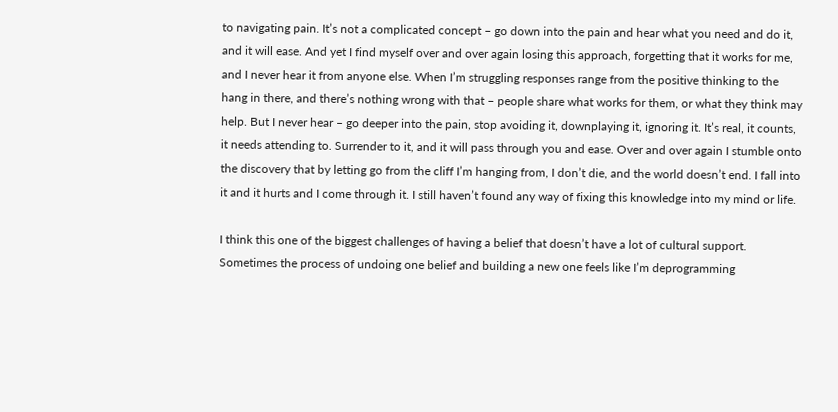to navigating pain. It’s not a complicated concept – go down into the pain and hear what you need and do it, and it will ease. And yet I find myself over and over again losing this approach, forgetting that it works for me, and I never hear it from anyone else. When I’m struggling responses range from the positive thinking to the hang in there, and there’s nothing wrong with that – people share what works for them, or what they think may help. But I never hear – go deeper into the pain, stop avoiding it, downplaying it, ignoring it. It’s real, it counts, it needs attending to. Surrender to it, and it will pass through you and ease. Over and over again I stumble onto the discovery that by letting go from the cliff I’m hanging from, I don’t die, and the world doesn’t end. I fall into it and it hurts and I come through it. I still haven’t found any way of fixing this knowledge into my mind or life.

I think this one of the biggest challenges of having a belief that doesn’t have a lot of cultural support. Sometimes the process of undoing one belief and building a new one feels like I’m deprogramming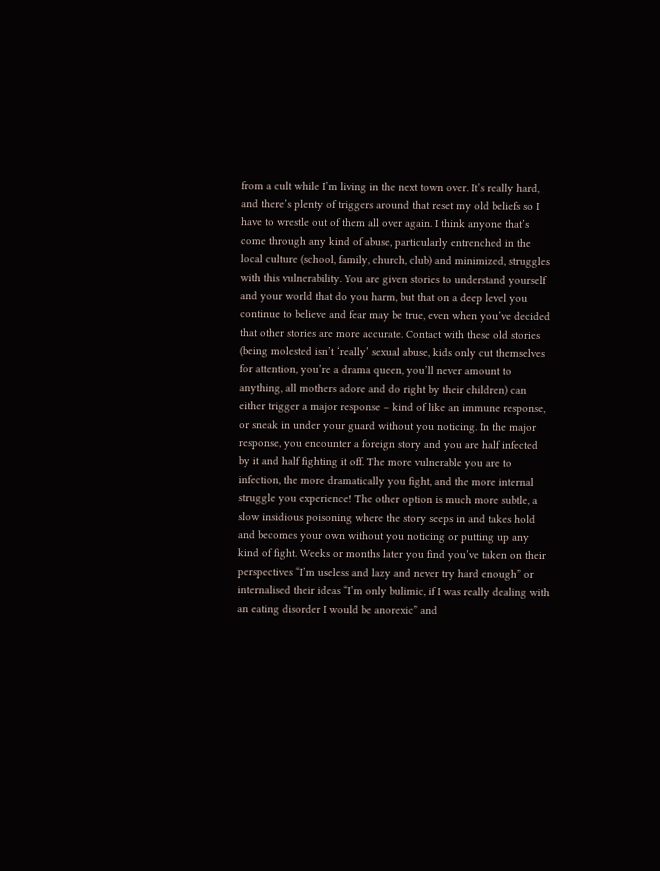from a cult while I’m living in the next town over. It’s really hard, and there’s plenty of triggers around that reset my old beliefs so I have to wrestle out of them all over again. I think anyone that’s come through any kind of abuse, particularly entrenched in the local culture (school, family, church, club) and minimized, struggles with this vulnerability. You are given stories to understand yourself and your world that do you harm, but that on a deep level you continue to believe and fear may be true, even when you’ve decided that other stories are more accurate. Contact with these old stories (being molested isn’t ‘really’ sexual abuse, kids only cut themselves for attention, you’re a drama queen, you’ll never amount to anything, all mothers adore and do right by their children) can either trigger a major response – kind of like an immune response, or sneak in under your guard without you noticing. In the major response, you encounter a foreign story and you are half infected by it and half fighting it off. The more vulnerable you are to infection, the more dramatically you fight, and the more internal struggle you experience! The other option is much more subtle, a slow insidious poisoning where the story seeps in and takes hold and becomes your own without you noticing or putting up any kind of fight. Weeks or months later you find you’ve taken on their perspectives “I’m useless and lazy and never try hard enough” or internalised their ideas “I’m only bulimic, if I was really dealing with an eating disorder I would be anorexic” and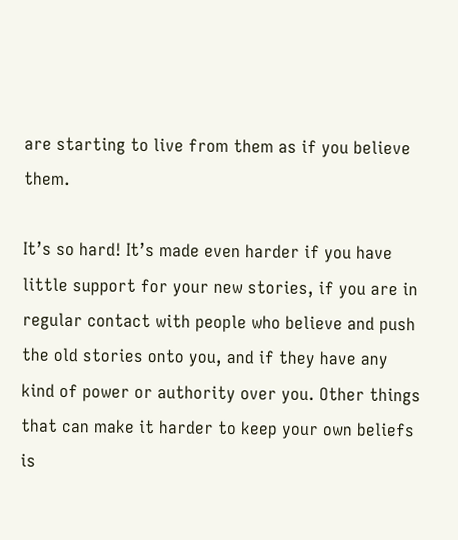are starting to live from them as if you believe them.

It’s so hard! It’s made even harder if you have little support for your new stories, if you are in regular contact with people who believe and push the old stories onto you, and if they have any kind of power or authority over you. Other things that can make it harder to keep your own beliefs is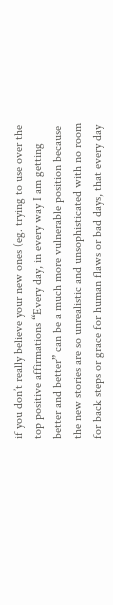if you don’t really believe your new ones (eg. trying to use over the top positive affirmations “Every day, in every way I am getting better and better” can be a much more vulnerable position because the new stories are so unrealistic and unsophisticated with no room for back steps or grace for human flaws or bad days, that every day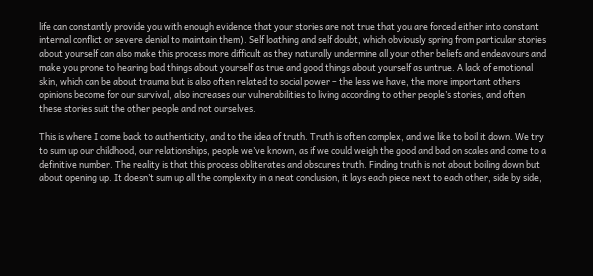life can constantly provide you with enough evidence that your stories are not true that you are forced either into constant internal conflict or severe denial to maintain them). Self loathing and self doubt, which obviously spring from particular stories about yourself can also make this process more difficult as they naturally undermine all your other beliefs and endeavours and make you prone to hearing bad things about yourself as true and good things about yourself as untrue. A lack of emotional skin, which can be about trauma but is also often related to social power – the less we have, the more important others opinions become for our survival, also increases our vulnerabilities to living according to other people’s stories, and often these stories suit the other people and not ourselves.

This is where I come back to authenticity, and to the idea of truth. Truth is often complex, and we like to boil it down. We try to sum up our childhood, our relationships, people we’ve known, as if we could weigh the good and bad on scales and come to a definitive number. The reality is that this process obliterates and obscures truth. Finding truth is not about boiling down but about opening up. It doesn’t sum up all the complexity in a neat conclusion, it lays each piece next to each other, side by side,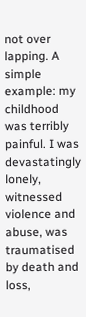not over lapping. A simple example: my childhood was terribly painful. I was devastatingly lonely, witnessed violence and abuse, was traumatised by death and loss,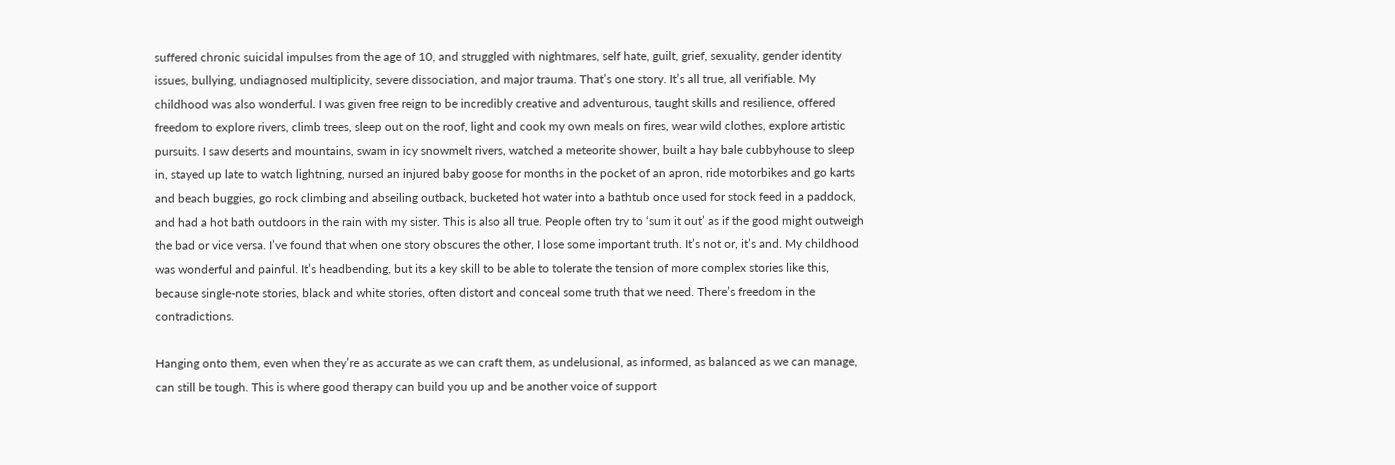suffered chronic suicidal impulses from the age of 10, and struggled with nightmares, self hate, guilt, grief, sexuality, gender identity issues, bullying, undiagnosed multiplicity, severe dissociation, and major trauma. That’s one story. It’s all true, all verifiable. My childhood was also wonderful. I was given free reign to be incredibly creative and adventurous, taught skills and resilience, offered freedom to explore rivers, climb trees, sleep out on the roof, light and cook my own meals on fires, wear wild clothes, explore artistic pursuits. I saw deserts and mountains, swam in icy snowmelt rivers, watched a meteorite shower, built a hay bale cubbyhouse to sleep in, stayed up late to watch lightning, nursed an injured baby goose for months in the pocket of an apron, ride motorbikes and go karts and beach buggies, go rock climbing and abseiling outback, bucketed hot water into a bathtub once used for stock feed in a paddock, and had a hot bath outdoors in the rain with my sister. This is also all true. People often try to ‘sum it out’ as if the good might outweigh the bad or vice versa. I’ve found that when one story obscures the other, I lose some important truth. It’s not or, it’s and. My childhood was wonderful and painful. It’s headbending, but its a key skill to be able to tolerate the tension of more complex stories like this, because single-note stories, black and white stories, often distort and conceal some truth that we need. There’s freedom in the contradictions.

Hanging onto them, even when they’re as accurate as we can craft them, as undelusional, as informed, as balanced as we can manage, can still be tough. This is where good therapy can build you up and be another voice of support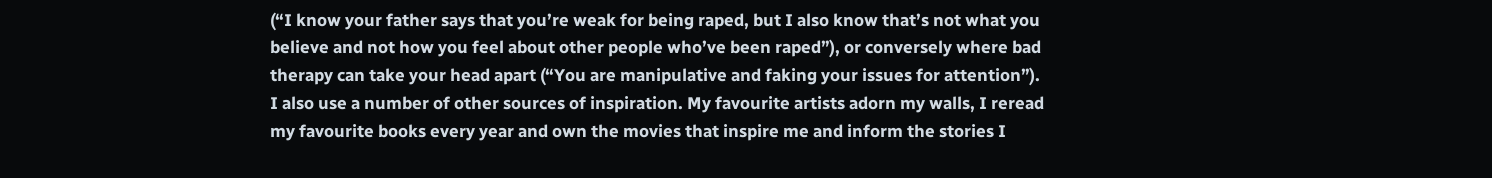(“I know your father says that you’re weak for being raped, but I also know that’s not what you believe and not how you feel about other people who’ve been raped”), or conversely where bad therapy can take your head apart (“You are manipulative and faking your issues for attention”). I also use a number of other sources of inspiration. My favourite artists adorn my walls, I reread my favourite books every year and own the movies that inspire me and inform the stories I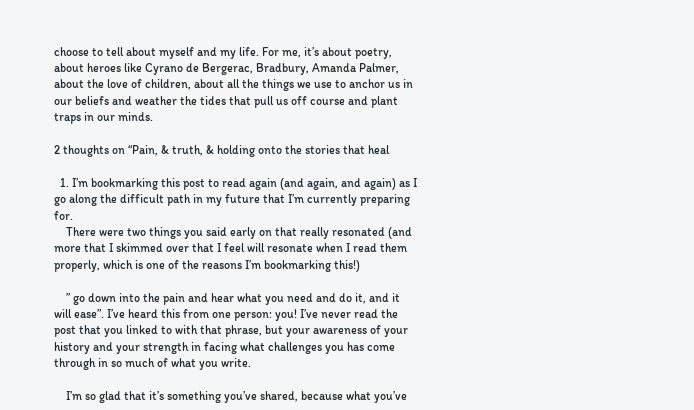choose to tell about myself and my life. For me, it’s about poetry, about heroes like Cyrano de Bergerac, Bradbury, Amanda Palmer, about the love of children, about all the things we use to anchor us in our beliefs and weather the tides that pull us off course and plant traps in our minds.

2 thoughts on “Pain, & truth, & holding onto the stories that heal

  1. I’m bookmarking this post to read again (and again, and again) as I go along the difficult path in my future that I’m currently preparing for.
    There were two things you said early on that really resonated (and more that I skimmed over that I feel will resonate when I read them properly, which is one of the reasons I’m bookmarking this!)

    ” go down into the pain and hear what you need and do it, and it will ease”. I’ve heard this from one person: you! I’ve never read the post that you linked to with that phrase, but your awareness of your history and your strength in facing what challenges you has come through in so much of what you write.

    I’m so glad that it’s something you’ve shared, because what you’ve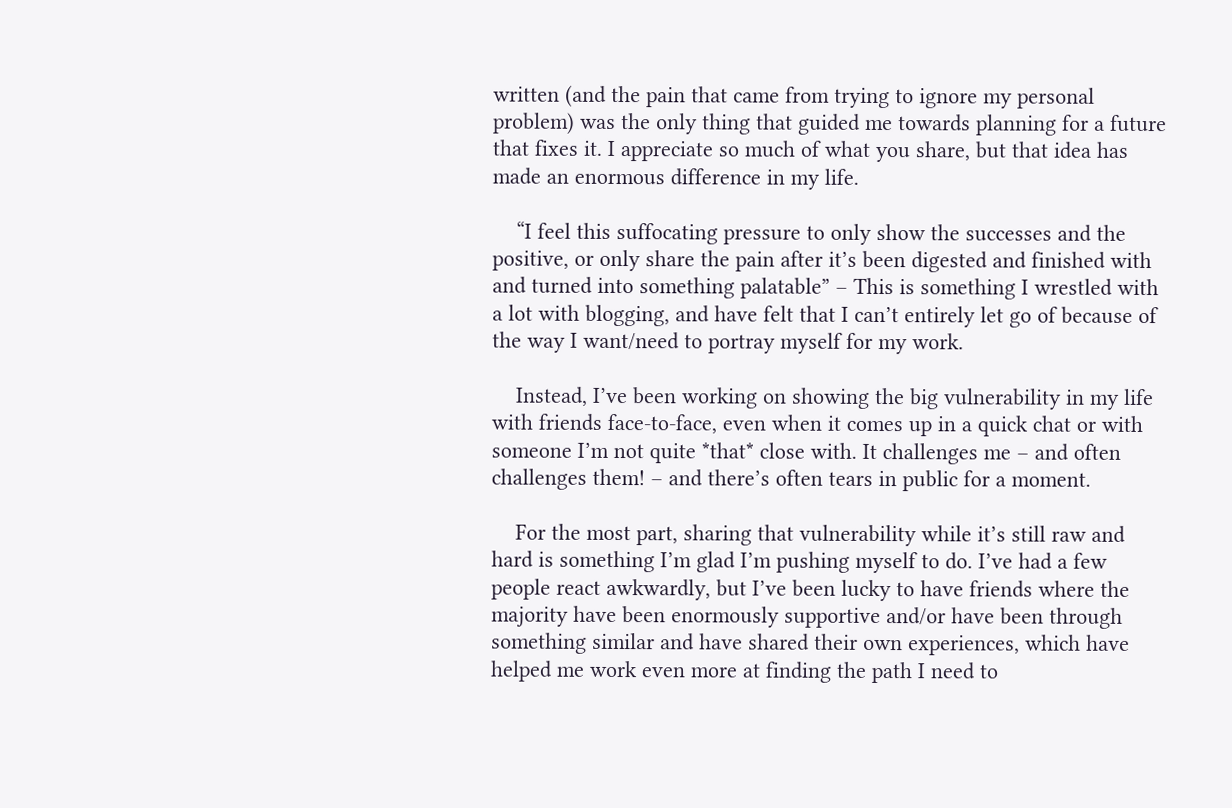written (and the pain that came from trying to ignore my personal problem) was the only thing that guided me towards planning for a future that fixes it. I appreciate so much of what you share, but that idea has made an enormous difference in my life.

    “I feel this suffocating pressure to only show the successes and the positive, or only share the pain after it’s been digested and finished with and turned into something palatable” – This is something I wrestled with a lot with blogging, and have felt that I can’t entirely let go of because of the way I want/need to portray myself for my work.

    Instead, I’ve been working on showing the big vulnerability in my life with friends face-to-face, even when it comes up in a quick chat or with someone I’m not quite *that* close with. It challenges me – and often challenges them! – and there’s often tears in public for a moment.

    For the most part, sharing that vulnerability while it’s still raw and hard is something I’m glad I’m pushing myself to do. I’ve had a few people react awkwardly, but I’ve been lucky to have friends where the majority have been enormously supportive and/or have been through something similar and have shared their own experiences, which have helped me work even more at finding the path I need to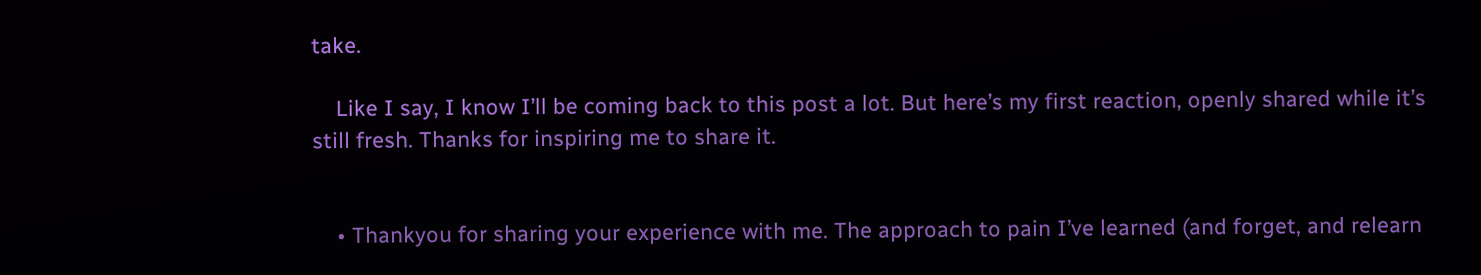take.

    Like I say, I know I’ll be coming back to this post a lot. But here’s my first reaction, openly shared while it’s still fresh. Thanks for inspiring me to share it.


    • Thankyou for sharing your experience with me. The approach to pain I’ve learned (and forget, and relearn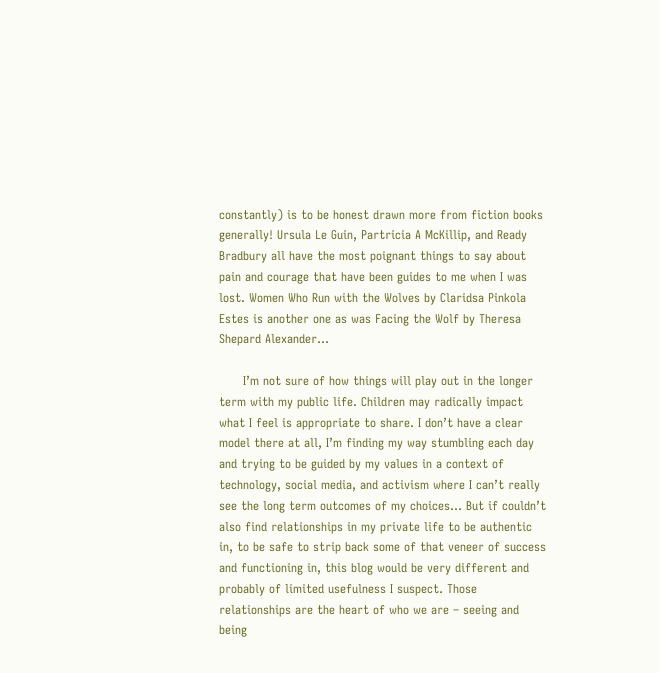constantly) is to be honest drawn more from fiction books generally! Ursula Le Guin, Partricia A McKillip, and Ready Bradbury all have the most poignant things to say about pain and courage that have been guides to me when I was lost. Women Who Run with the Wolves by Claridsa Pinkola Estes is another one as was Facing the Wolf by Theresa Shepard Alexander…

      I’m not sure of how things will play out in the longer term with my public life. Children may radically impact what I feel is appropriate to share. I don’t have a clear model there at all, I’m finding my way stumbling each day and trying to be guided by my values in a context of technology, social media, and activism where I can’t really see the long term outcomes of my choices… But if couldn’t also find relationships in my private life to be authentic in, to be safe to strip back some of that veneer of success and functioning in, this blog would be very different and probably of limited usefulness I suspect. Those relationships are the heart of who we are – seeing and being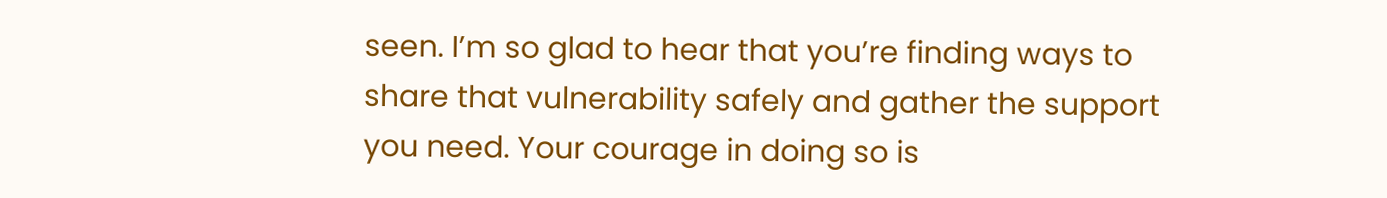seen. I’m so glad to hear that you’re finding ways to share that vulnerability safely and gather the support you need. Your courage in doing so is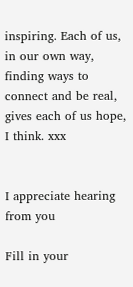inspiring. Each of us, in our own way, finding ways to connect and be real, gives each of us hope, I think. xxx


I appreciate hearing from you

Fill in your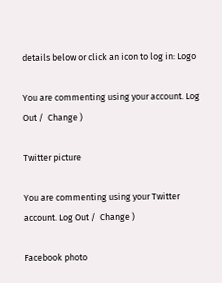details below or click an icon to log in: Logo

You are commenting using your account. Log Out /  Change )

Twitter picture

You are commenting using your Twitter account. Log Out /  Change )

Facebook photo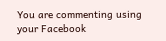You are commenting using your Facebook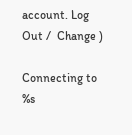account. Log Out /  Change )

Connecting to %s